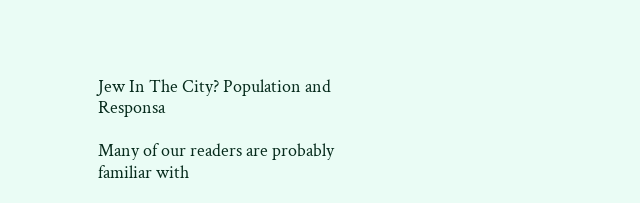Jew In The City? Population and Responsa

Many of our readers are probably familiar with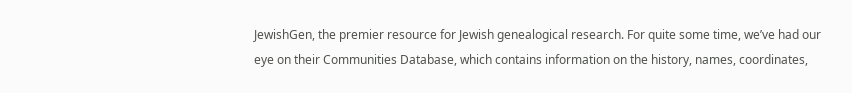JewishGen, the premier resource for Jewish genealogical research. For quite some time, we’ve had our eye on their Communities Database, which contains information on the history, names, coordinates,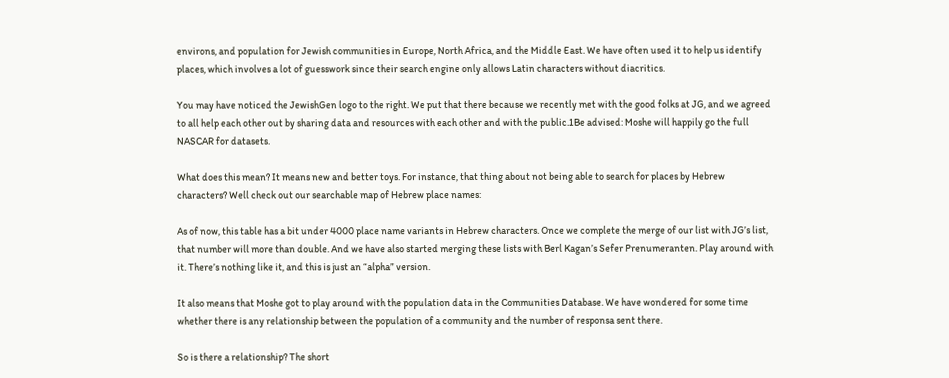environs, and population for Jewish communities in Europe, North Africa, and the Middle East. We have often used it to help us identify places, which involves a lot of guesswork since their search engine only allows Latin characters without diacritics.

You may have noticed the JewishGen logo to the right. We put that there because we recently met with the good folks at JG, and we agreed to all help each other out by sharing data and resources with each other and with the public.1Be advised: Moshe will happily go the full NASCAR for datasets.

What does this mean? It means new and better toys. For instance, that thing about not being able to search for places by Hebrew characters? Well check out our searchable map of Hebrew place names:

As of now, this table has a bit under 4000 place name variants in Hebrew characters. Once we complete the merge of our list with JG’s list, that number will more than double. And we have also started merging these lists with Berl Kagan’s Sefer Prenumeranten. Play around with it. There’s nothing like it, and this is just an “alpha” version.

It also means that Moshe got to play around with the population data in the Communities Database. We have wondered for some time whether there is any relationship between the population of a community and the number of responsa sent there.

So is there a relationship? The short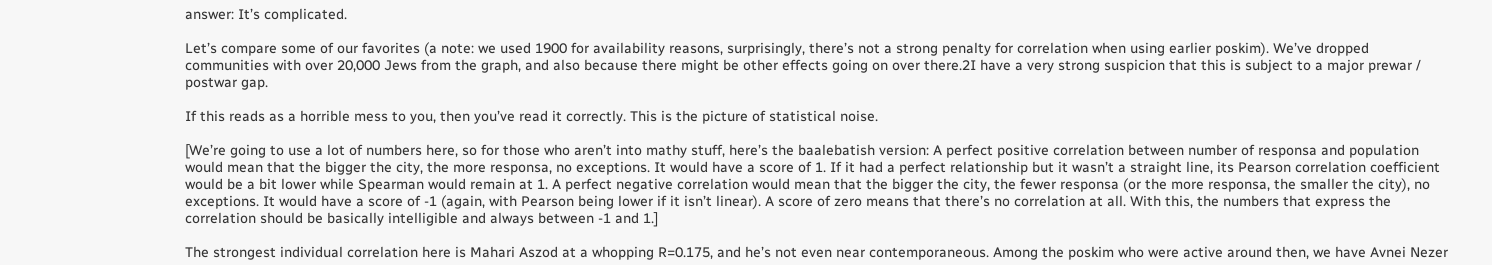answer: It’s complicated.

Let’s compare some of our favorites (a note: we used 1900 for availability reasons, surprisingly, there’s not a strong penalty for correlation when using earlier poskim). We’ve dropped communities with over 20,000 Jews from the graph, and also because there might be other effects going on over there.2I have a very strong suspicion that this is subject to a major prewar / postwar gap.

If this reads as a horrible mess to you, then you’ve read it correctly. This is the picture of statistical noise.

[We’re going to use a lot of numbers here, so for those who aren’t into mathy stuff, here’s the baalebatish version: A perfect positive correlation between number of responsa and population would mean that the bigger the city, the more responsa, no exceptions. It would have a score of 1. If it had a perfect relationship but it wasn’t a straight line, its Pearson correlation coefficient would be a bit lower while Spearman would remain at 1. A perfect negative correlation would mean that the bigger the city, the fewer responsa (or the more responsa, the smaller the city), no exceptions. It would have a score of -1 (again, with Pearson being lower if it isn’t linear). A score of zero means that there’s no correlation at all. With this, the numbers that express the correlation should be basically intelligible and always between -1 and 1.]

The strongest individual correlation here is Mahari Aszod at a whopping R=0.175, and he’s not even near contemporaneous. Among the poskim who were active around then, we have Avnei Nezer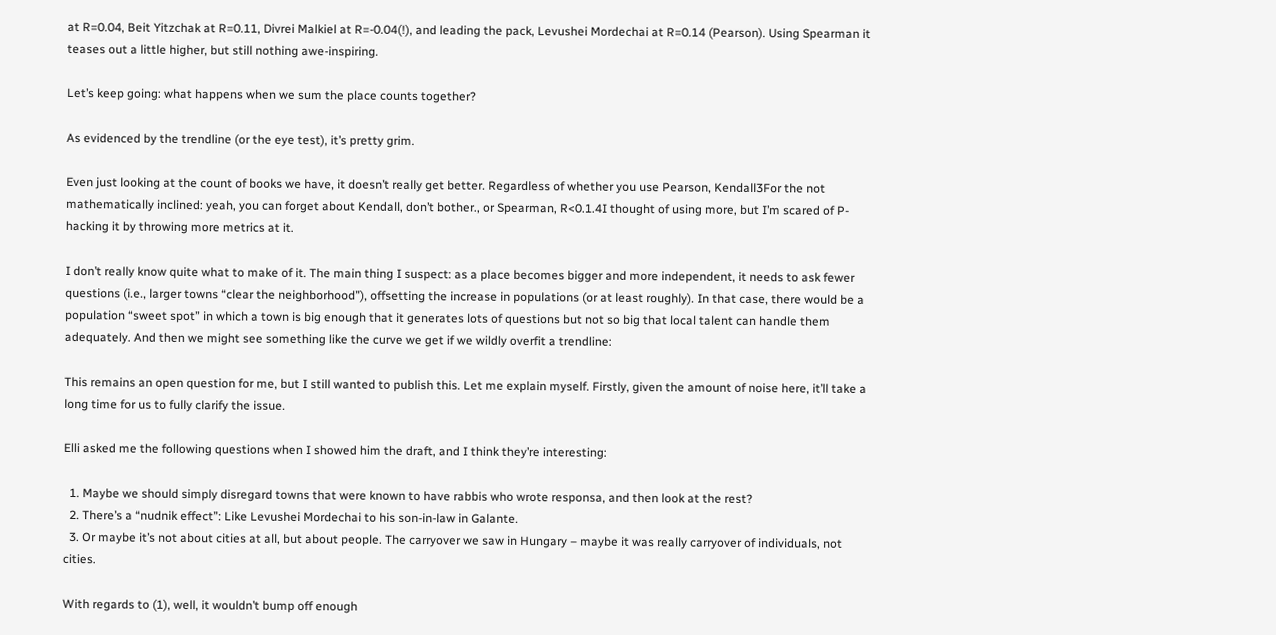at R=0.04, Beit Yitzchak at R=0.11, Divrei Malkiel at R=-0.04(!), and leading the pack, Levushei Mordechai at R=0.14 (Pearson). Using Spearman it teases out a little higher, but still nothing awe-inspiring.

Let’s keep going: what happens when we sum the place counts together?

As evidenced by the trendline (or the eye test), it’s pretty grim.

Even just looking at the count of books we have, it doesn’t really get better. Regardless of whether you use Pearson, Kendall3For the not mathematically inclined: yeah, you can forget about Kendall, don’t bother., or Spearman, R<0.1.4I thought of using more, but I’m scared of P-hacking it by throwing more metrics at it.

I don’t really know quite what to make of it. The main thing I suspect: as a place becomes bigger and more independent, it needs to ask fewer questions (i.e., larger towns “clear the neighborhood”), offsetting the increase in populations (or at least roughly). In that case, there would be a population “sweet spot” in which a town is big enough that it generates lots of questions but not so big that local talent can handle them adequately. And then we might see something like the curve we get if we wildly overfit a trendline:

This remains an open question for me, but I still wanted to publish this. Let me explain myself. Firstly, given the amount of noise here, it’ll take a long time for us to fully clarify the issue.

Elli asked me the following questions when I showed him the draft, and I think they’re interesting:

  1. Maybe we should simply disregard towns that were known to have rabbis who wrote responsa, and then look at the rest?
  2. There’s a “nudnik effect”: Like Levushei Mordechai to his son-in-law in Galante.
  3. Or maybe it’s not about cities at all, but about people. The carryover we saw in Hungary – maybe it was really carryover of individuals, not cities.

With regards to (1), well, it wouldn’t bump off enough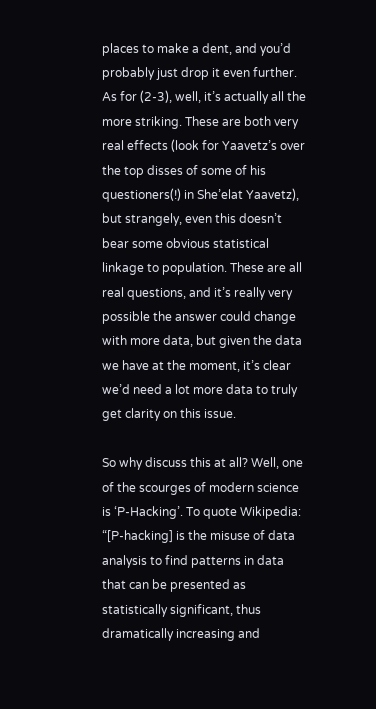places to make a dent, and you’d probably just drop it even further. As for (2-3), well, it’s actually all the more striking. These are both very real effects (look for Yaavetz’s over the top disses of some of his questioners(!) in She’elat Yaavetz), but strangely, even this doesn’t bear some obvious statistical linkage to population. These are all real questions, and it’s really very possible the answer could change with more data, but given the data we have at the moment, it’s clear we’d need a lot more data to truly get clarity on this issue.

So why discuss this at all? Well, one of the scourges of modern science is ‘P-Hacking’. To quote Wikipedia: “[P-hacking] is the misuse of data analysis to find patterns in data that can be presented as statistically significant, thus dramatically increasing and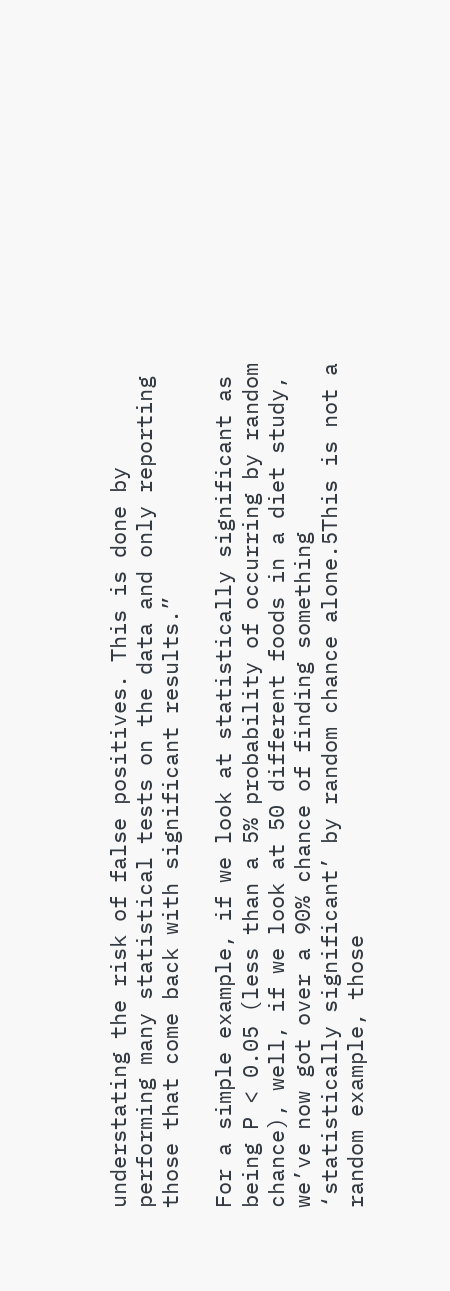understating the risk of false positives. This is done by performing many statistical tests on the data and only reporting those that come back with significant results.”

For a simple example, if we look at statistically significant as being P < 0.05 (less than a 5% probability of occurring by random chance), well, if we look at 50 different foods in a diet study, we’ve now got over a 90% chance of finding something ‘statistically significant’ by random chance alone.5This is not a random example, those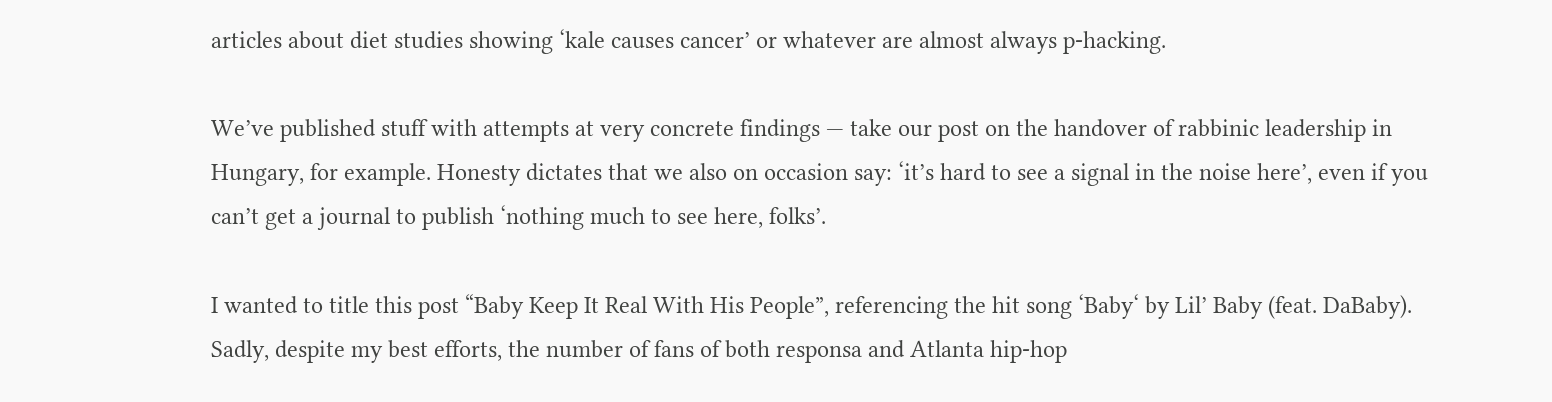articles about diet studies showing ‘kale causes cancer’ or whatever are almost always p-hacking.

We’ve published stuff with attempts at very concrete findings — take our post on the handover of rabbinic leadership in Hungary, for example. Honesty dictates that we also on occasion say: ‘it’s hard to see a signal in the noise here’, even if you can’t get a journal to publish ‘nothing much to see here, folks’.

I wanted to title this post “Baby Keep It Real With His People”, referencing the hit song ‘Baby‘ by Lil’ Baby (feat. DaBaby). Sadly, despite my best efforts, the number of fans of both responsa and Atlanta hip-hop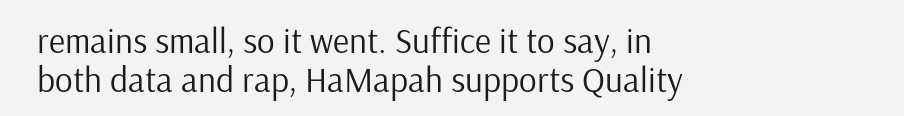remains small, so it went. Suffice it to say, in both data and rap, HaMapah supports Quality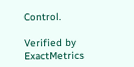Control.

Verified by ExactMetrics